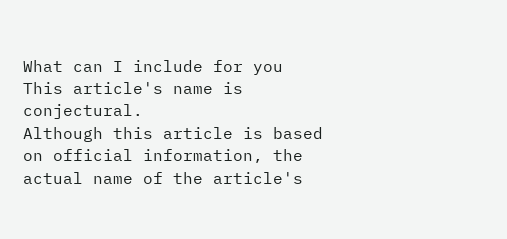What can I include for you
This article's name is conjectural.
Although this article is based on official information, the actual name of the article's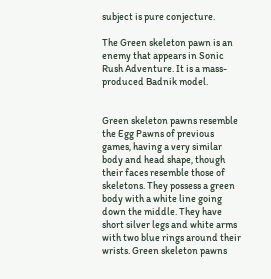subject is pure conjecture.

The Green skeleton pawn is an enemy that appears in Sonic Rush Adventure. It is a mass-produced Badnik model.


Green skeleton pawns resemble the Egg Pawns of previous games, having a very similar body and head shape, though their faces resemble those of skeletons. They possess a green body with a white line going down the middle. They have short silver legs and white arms with two blue rings around their wrists. Green skeleton pawns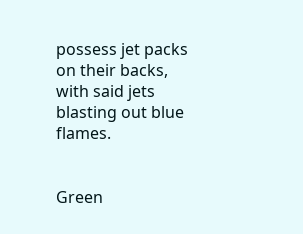possess jet packs on their backs, with said jets blasting out blue flames.


Green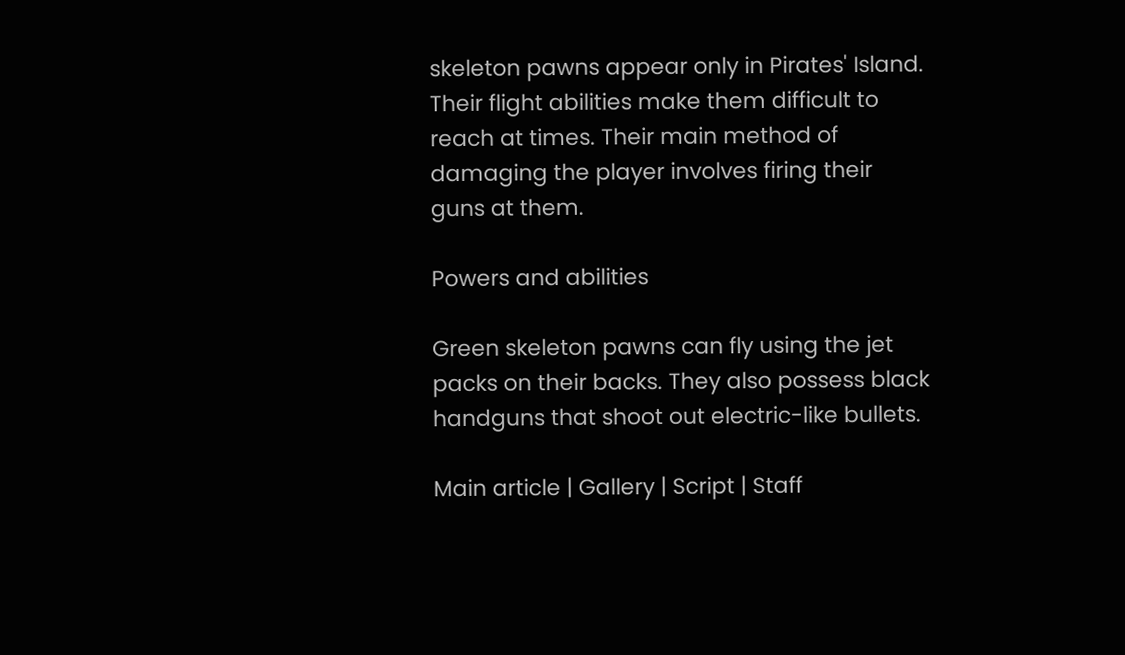skeleton pawns appear only in Pirates' Island. Their flight abilities make them difficult to reach at times. Their main method of damaging the player involves firing their guns at them.

Powers and abilities

Green skeleton pawns can fly using the jet packs on their backs. They also possess black handguns that shoot out electric-like bullets.

Main article | Gallery | Script | Staff